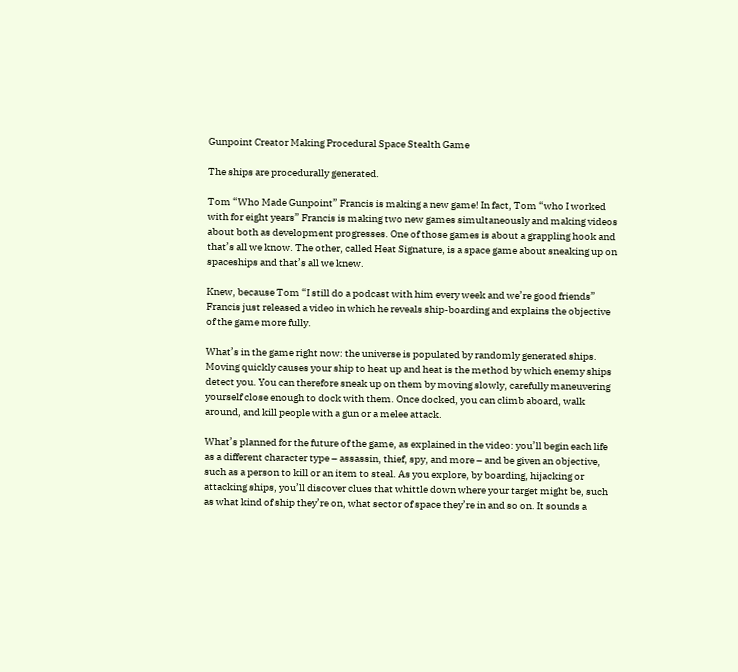Gunpoint Creator Making Procedural Space Stealth Game

The ships are procedurally generated.

Tom “Who Made Gunpoint” Francis is making a new game! In fact, Tom “who I worked with for eight years” Francis is making two new games simultaneously and making videos about both as development progresses. One of those games is about a grappling hook and that’s all we know. The other, called Heat Signature, is a space game about sneaking up on spaceships and that’s all we knew.

Knew, because Tom “I still do a podcast with him every week and we’re good friends” Francis just released a video in which he reveals ship-boarding and explains the objective of the game more fully.

What’s in the game right now: the universe is populated by randomly generated ships. Moving quickly causes your ship to heat up and heat is the method by which enemy ships detect you. You can therefore sneak up on them by moving slowly, carefully maneuvering yourself close enough to dock with them. Once docked, you can climb aboard, walk around, and kill people with a gun or a melee attack.

What’s planned for the future of the game, as explained in the video: you’ll begin each life as a different character type – assassin, thief, spy, and more – and be given an objective, such as a person to kill or an item to steal. As you explore, by boarding, hijacking or attacking ships, you’ll discover clues that whittle down where your target might be, such as what kind of ship they’re on, what sector of space they’re in and so on. It sounds a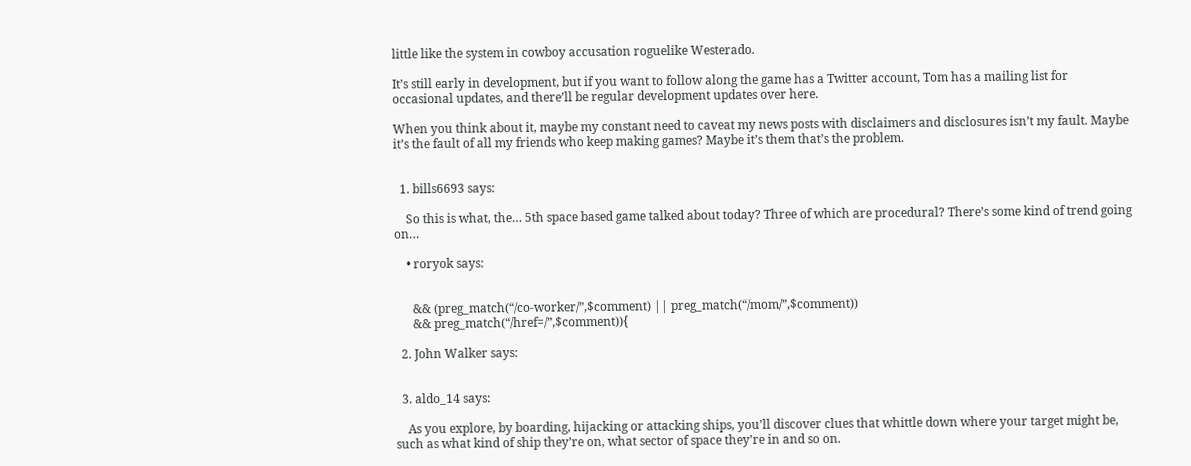little like the system in cowboy accusation roguelike Westerado.

It’s still early in development, but if you want to follow along the game has a Twitter account, Tom has a mailing list for occasional updates, and there’ll be regular development updates over here.

When you think about it, maybe my constant need to caveat my news posts with disclaimers and disclosures isn’t my fault. Maybe it’s the fault of all my friends who keep making games? Maybe it’s them that’s the problem.


  1. bills6693 says:

    So this is what, the… 5th space based game talked about today? Three of which are procedural? There’s some kind of trend going on…

    • roryok says:


      && (preg_match(“/co-worker/”,$comment) || preg_match(“/mom/”,$comment))
      && preg_match(“/href=/”,$comment)){

  2. John Walker says:


  3. aldo_14 says:

    As you explore, by boarding, hijacking or attacking ships, you’ll discover clues that whittle down where your target might be, such as what kind of ship they’re on, what sector of space they’re in and so on.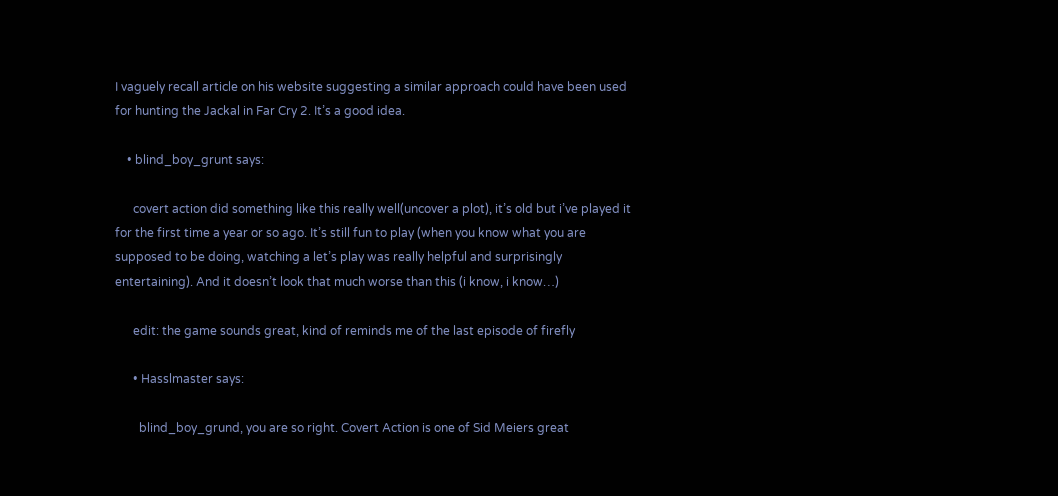I vaguely recall article on his website suggesting a similar approach could have been used for hunting the Jackal in Far Cry 2. It’s a good idea.

    • blind_boy_grunt says:

      covert action did something like this really well(uncover a plot), it’s old but i’ve played it for the first time a year or so ago. It’s still fun to play (when you know what you are supposed to be doing, watching a let’s play was really helpful and surprisingly entertaining). And it doesn’t look that much worse than this (i know, i know…)

      edit: the game sounds great, kind of reminds me of the last episode of firefly

      • Hasslmaster says:

        blind_boy_grund, you are so right. Covert Action is one of Sid Meiers great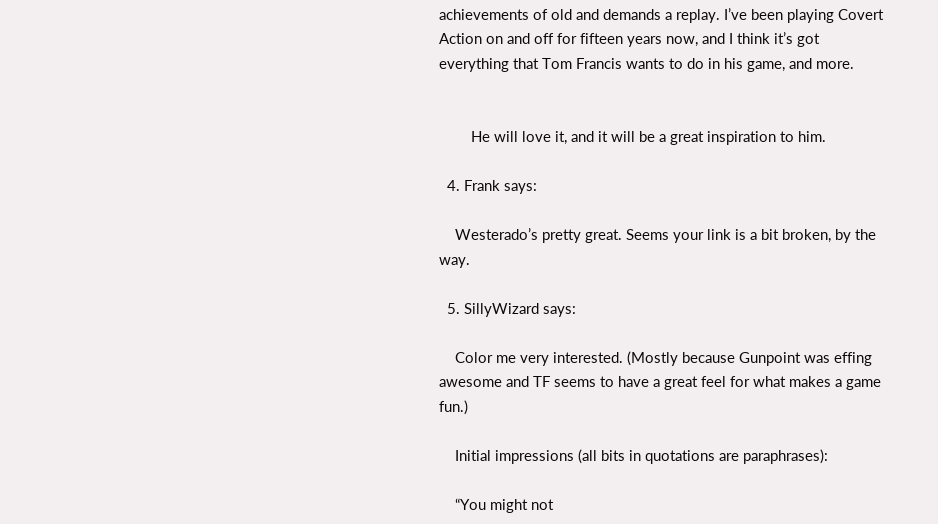achievements of old and demands a replay. I’ve been playing Covert Action on and off for fifteen years now, and I think it’s got everything that Tom Francis wants to do in his game, and more.


        He will love it, and it will be a great inspiration to him.

  4. Frank says:

    Westerado’s pretty great. Seems your link is a bit broken, by the way.

  5. SillyWizard says:

    Color me very interested. (Mostly because Gunpoint was effing awesome and TF seems to have a great feel for what makes a game fun.)

    Initial impressions (all bits in quotations are paraphrases):

    “You might not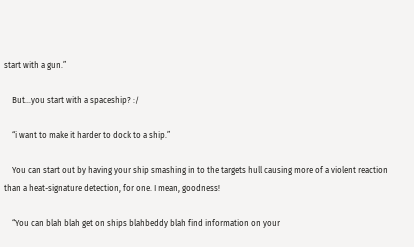start with a gun.”

    But…you start with a spaceship? :/

    “i want to make it harder to dock to a ship.”

    You can start out by having your ship smashing in to the targets hull causing more of a violent reaction than a heat-signature detection, for one. I mean, goodness!

    “You can blah blah get on ships blahbeddy blah find information on your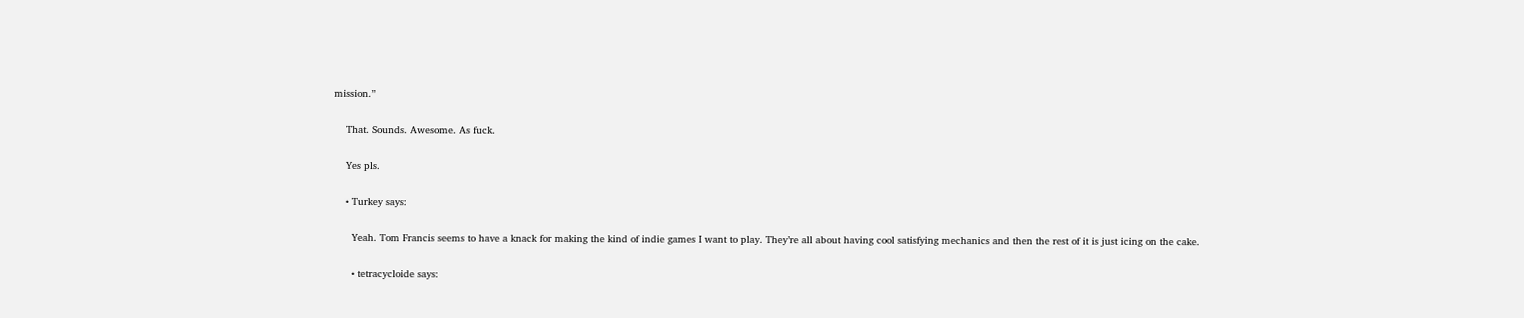mission.”

    That. Sounds. Awesome. As fuck.

    Yes pls.

    • Turkey says:

      Yeah. Tom Francis seems to have a knack for making the kind of indie games I want to play. They’re all about having cool satisfying mechanics and then the rest of it is just icing on the cake.

      • tetracycloide says: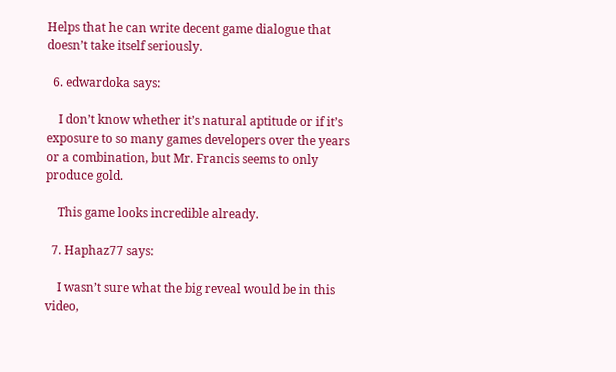Helps that he can write decent game dialogue that doesn’t take itself seriously.

  6. edwardoka says:

    I don’t know whether it’s natural aptitude or if it’s exposure to so many games developers over the years or a combination, but Mr. Francis seems to only produce gold.

    This game looks incredible already.

  7. Haphaz77 says:

    I wasn’t sure what the big reveal would be in this video,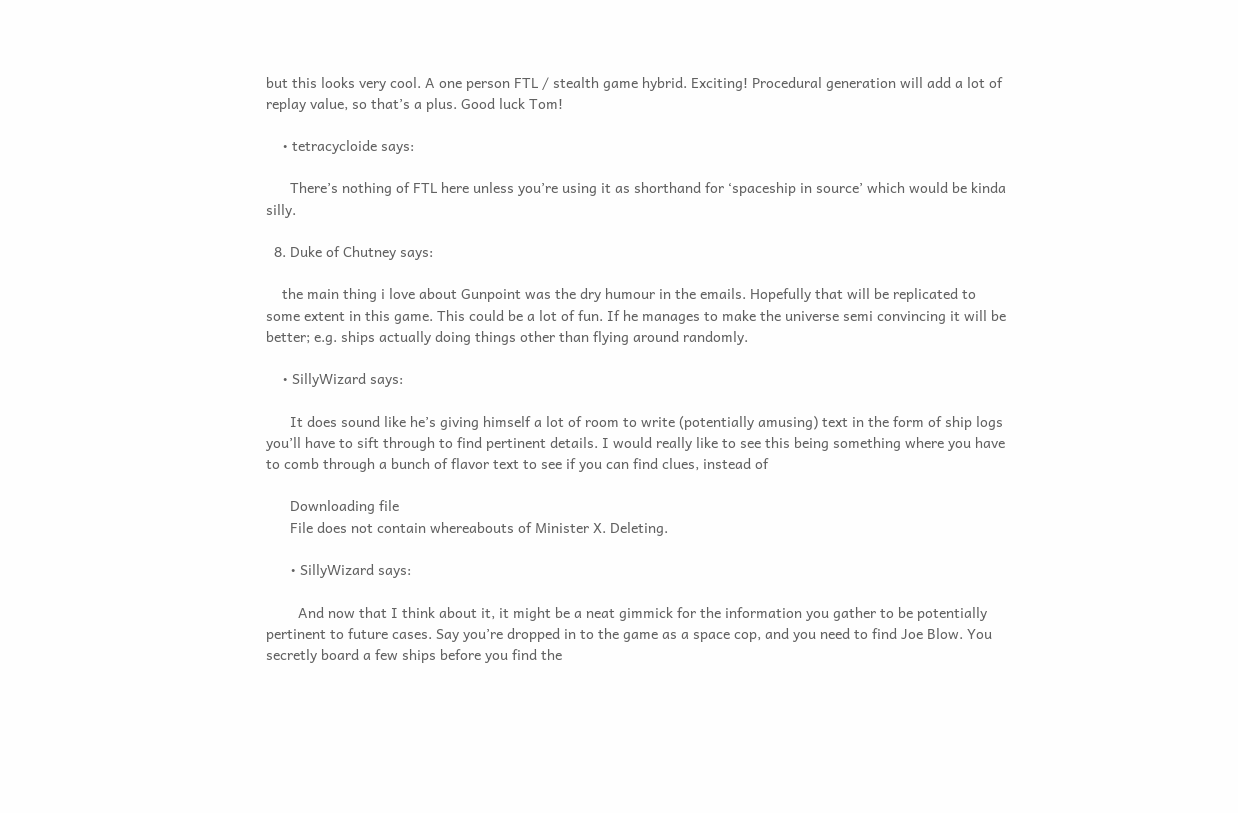but this looks very cool. A one person FTL / stealth game hybrid. Exciting! Procedural generation will add a lot of replay value, so that’s a plus. Good luck Tom!

    • tetracycloide says:

      There’s nothing of FTL here unless you’re using it as shorthand for ‘spaceship in source’ which would be kinda silly.

  8. Duke of Chutney says:

    the main thing i love about Gunpoint was the dry humour in the emails. Hopefully that will be replicated to some extent in this game. This could be a lot of fun. If he manages to make the universe semi convincing it will be better; e.g. ships actually doing things other than flying around randomly.

    • SillyWizard says:

      It does sound like he’s giving himself a lot of room to write (potentially amusing) text in the form of ship logs you’ll have to sift through to find pertinent details. I would really like to see this being something where you have to comb through a bunch of flavor text to see if you can find clues, instead of

      Downloading file
      File does not contain whereabouts of Minister X. Deleting.

      • SillyWizard says:

        And now that I think about it, it might be a neat gimmick for the information you gather to be potentially pertinent to future cases. Say you’re dropped in to the game as a space cop, and you need to find Joe Blow. You secretly board a few ships before you find the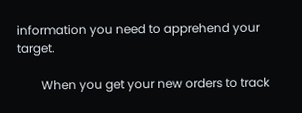information you need to apprehend your target.

        When you get your new orders to track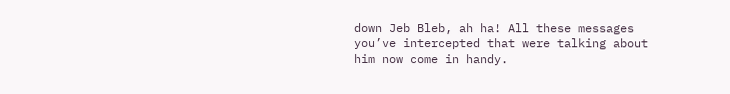down Jeb Bleb, ah ha! All these messages you’ve intercepted that were talking about him now come in handy.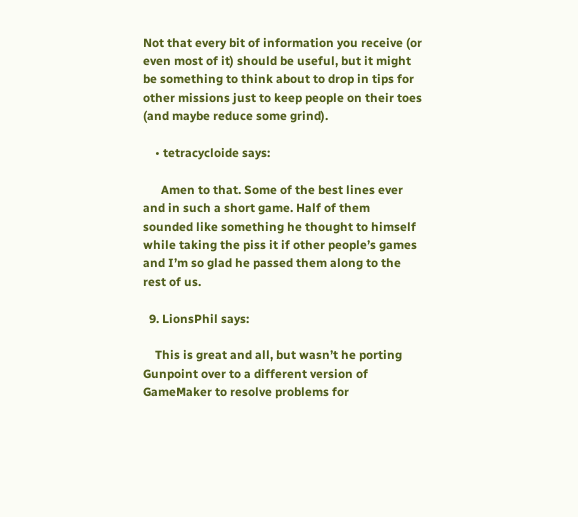Not that every bit of information you receive (or even most of it) should be useful, but it might be something to think about to drop in tips for other missions just to keep people on their toes (and maybe reduce some grind).

    • tetracycloide says:

      Amen to that. Some of the best lines ever and in such a short game. Half of them sounded like something he thought to himself while taking the piss it if other people’s games and I’m so glad he passed them along to the rest of us.

  9. LionsPhil says:

    This is great and all, but wasn’t he porting Gunpoint over to a different version of GameMaker to resolve problems for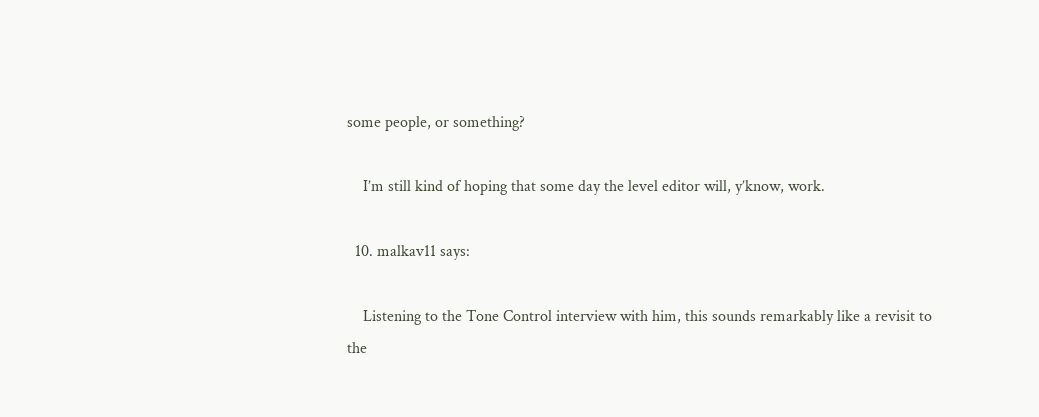some people, or something?

    I’m still kind of hoping that some day the level editor will, y’know, work.

  10. malkav11 says:

    Listening to the Tone Control interview with him, this sounds remarkably like a revisit to the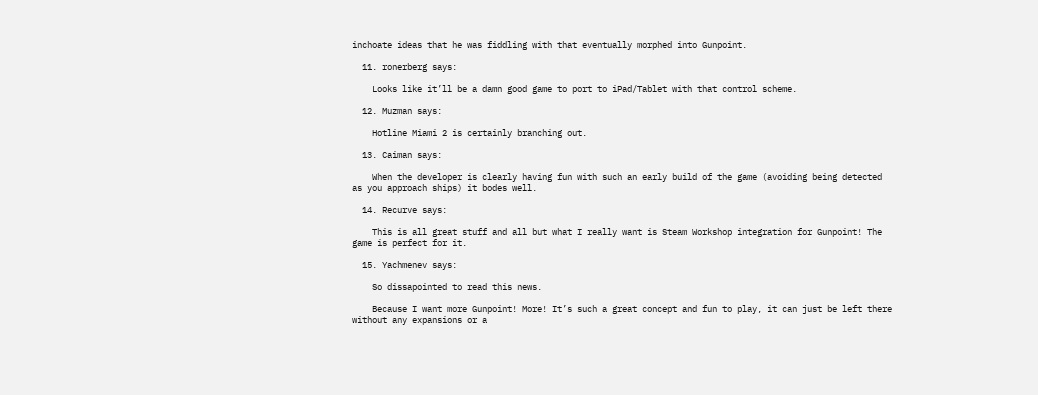inchoate ideas that he was fiddling with that eventually morphed into Gunpoint.

  11. ronerberg says:

    Looks like it’ll be a damn good game to port to iPad/Tablet with that control scheme.

  12. Muzman says:

    Hotline Miami 2 is certainly branching out.

  13. Caiman says:

    When the developer is clearly having fun with such an early build of the game (avoiding being detected as you approach ships) it bodes well.

  14. Recurve says:

    This is all great stuff and all but what I really want is Steam Workshop integration for Gunpoint! The game is perfect for it.

  15. Yachmenev says:

    So dissapointed to read this news.

    Because I want more Gunpoint! More! It’s such a great concept and fun to play, it can just be left there without any expansions or a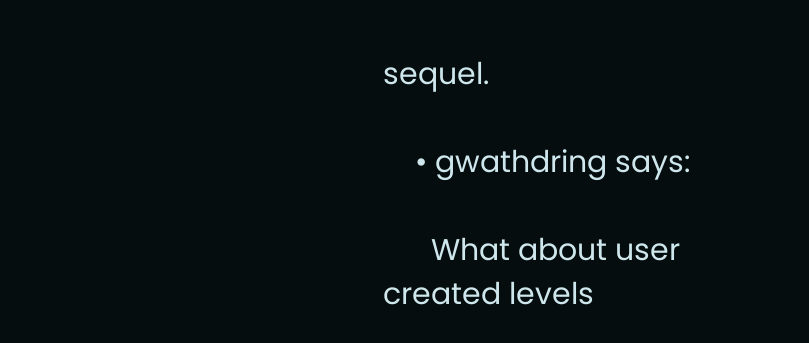sequel.

    • gwathdring says:

      What about user created levels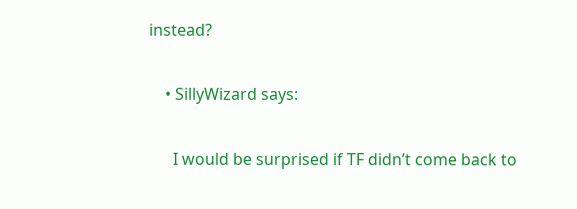instead?

    • SillyWizard says:

      I would be surprised if TF didn’t come back to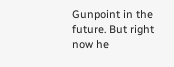Gunpoint in the future. But right now he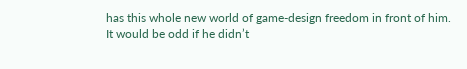has this whole new world of game-design freedom in front of him. It would be odd if he didn’t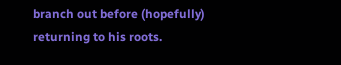branch out before (hopefully) returning to his roots.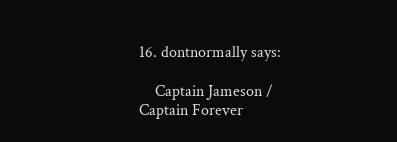16. dontnormally says:

    Captain Jameson / Captain Forever